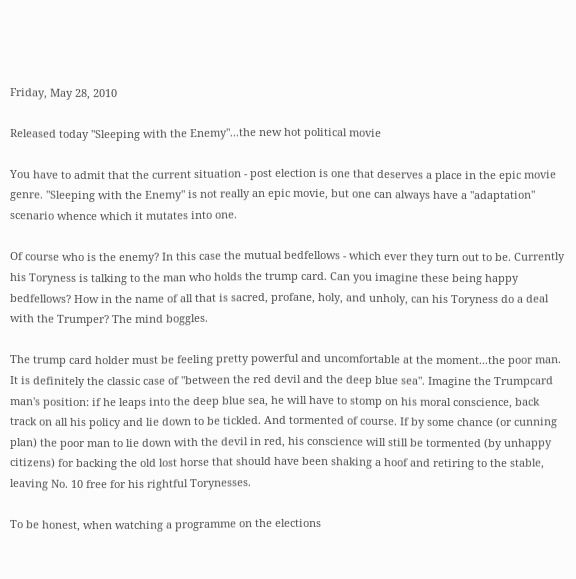Friday, May 28, 2010

Released today "Sleeping with the Enemy"...the new hot political movie

You have to admit that the current situation - post election is one that deserves a place in the epic movie genre. "Sleeping with the Enemy" is not really an epic movie, but one can always have a "adaptation" scenario whence which it mutates into one.

Of course who is the enemy? In this case the mutual bedfellows - which ever they turn out to be. Currently his Toryness is talking to the man who holds the trump card. Can you imagine these being happy bedfellows? How in the name of all that is sacred, profane, holy, and unholy, can his Toryness do a deal with the Trumper? The mind boggles.

The trump card holder must be feeling pretty powerful and uncomfortable at the moment...the poor man. It is definitely the classic case of "between the red devil and the deep blue sea". Imagine the Trumpcard man's position: if he leaps into the deep blue sea, he will have to stomp on his moral conscience, back track on all his policy and lie down to be tickled. And tormented of course. If by some chance (or cunning plan) the poor man to lie down with the devil in red, his conscience will still be tormented (by unhappy citizens) for backing the old lost horse that should have been shaking a hoof and retiring to the stable, leaving No. 10 free for his rightful Torynesses.

To be honest, when watching a programme on the elections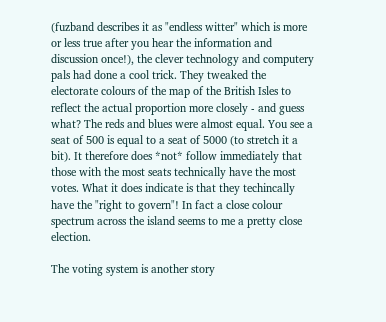(fuzband describes it as "endless witter" which is more or less true after you hear the information and discussion once!), the clever technology and computery pals had done a cool trick. They tweaked the electorate colours of the map of the British Isles to reflect the actual proportion more closely - and guess what? The reds and blues were almost equal. You see a seat of 500 is equal to a seat of 5000 (to stretch it a bit). It therefore does *not* follow immediately that those with the most seats technically have the most votes. What it does indicate is that they techincally have the "right to govern"! In fact a close colour spectrum across the island seems to me a pretty close election.

The voting system is another story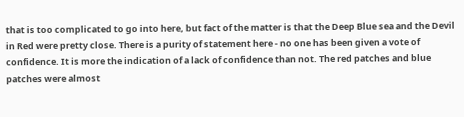that is too complicated to go into here, but fact of the matter is that the Deep Blue sea and the Devil in Red were pretty close. There is a purity of statement here - no one has been given a vote of confidence. It is more the indication of a lack of confidence than not. The red patches and blue patches were almost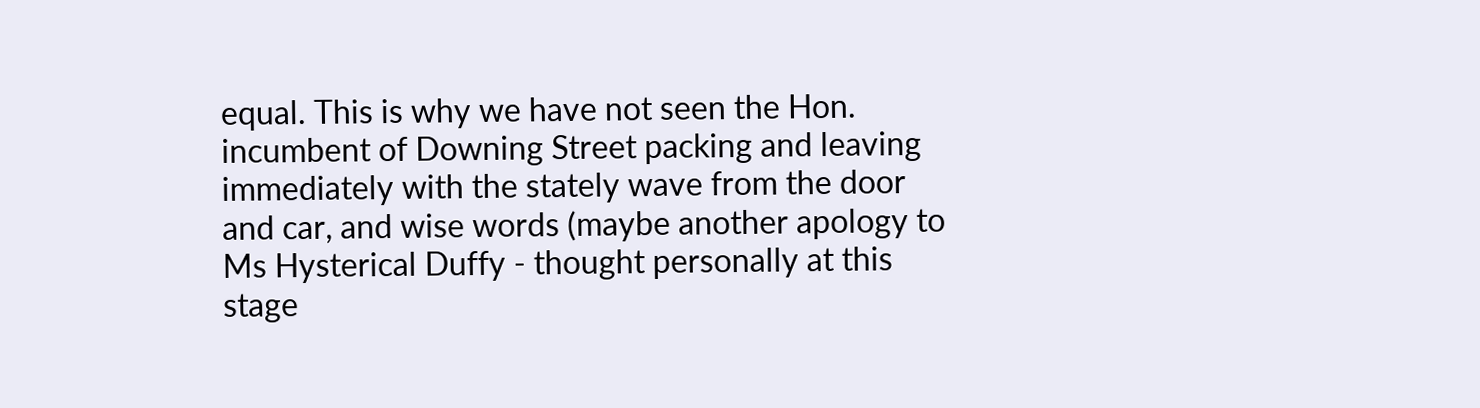equal. This is why we have not seen the Hon. incumbent of Downing Street packing and leaving immediately with the stately wave from the door and car, and wise words (maybe another apology to Ms Hysterical Duffy - thought personally at this stage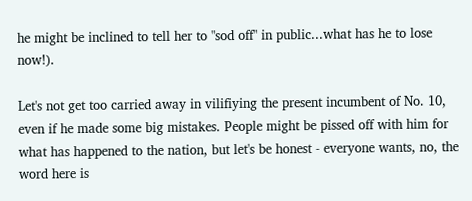he might be inclined to tell her to "sod off" in public...what has he to lose now!).

Let's not get too carried away in vilifiying the present incumbent of No. 10, even if he made some big mistakes. People might be pissed off with him for what has happened to the nation, but let's be honest - everyone wants, no, the word here is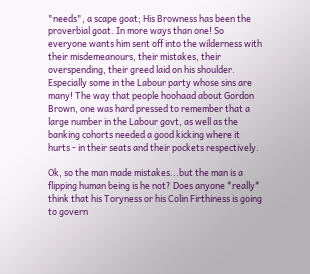"needs", a scape goat; His Browness has been the proverbial goat. In more ways than one! So everyone wants him sent off into the wilderness with their misdemeanours, their mistakes, their overspending, their greed laid on his shoulder. Especially some in the Labour party whose sins are many! The way that people hoohaad about Gordon Brown, one was hard pressed to remember that a large number in the Labour govt, as well as the banking cohorts needed a good kicking where it hurts - in their seats and their pockets respectively.

Ok, so the man made mistakes...but the man is a flipping human being is he not? Does anyone *really* think that his Toryness or his Colin Firthiness is going to govern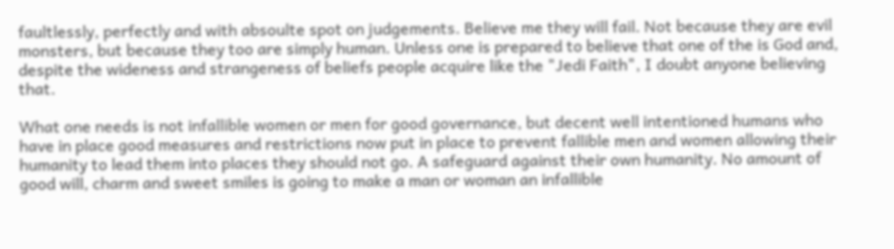faultlessly, perfectly and with absoulte spot on judgements. Believe me they will fail. Not because they are evil monsters, but because they too are simply human. Unless one is prepared to believe that one of the is God and, despite the wideness and strangeness of beliefs people acquire like the "Jedi Faith", I doubt anyone believing that.

What one needs is not infallible women or men for good governance, but decent well intentioned humans who have in place good measures and restrictions now put in place to prevent fallible men and women allowing their humanity to lead them into places they should not go. A safeguard against their own humanity. No amount of good will, charm and sweet smiles is going to make a man or woman an infallible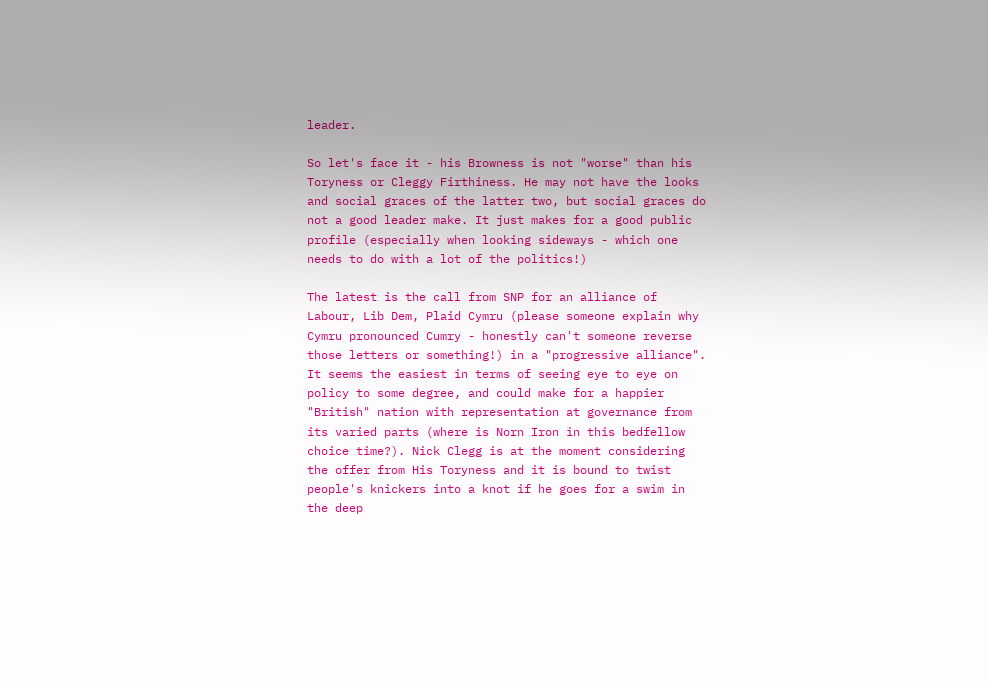leader.

So let's face it - his Browness is not "worse" than his Toryness or Cleggy Firthiness. He may not have the looks and social graces of the latter two, but social graces do not a good leader make. It just makes for a good public profile (especially when looking sideways - which one needs to do with a lot of the politics!)

The latest is the call from SNP for an alliance of Labour, Lib Dem, Plaid Cymru (please someone explain why Cymru pronounced Cumry - honestly can't someone reverse those letters or something!) in a "progressive alliance". It seems the easiest in terms of seeing eye to eye on policy to some degree, and could make for a happier "British" nation with representation at governance from its varied parts (where is Norn Iron in this bedfellow choice time?). Nick Clegg is at the moment considering the offer from His Toryness and it is bound to twist people's knickers into a knot if he goes for a swim in the deep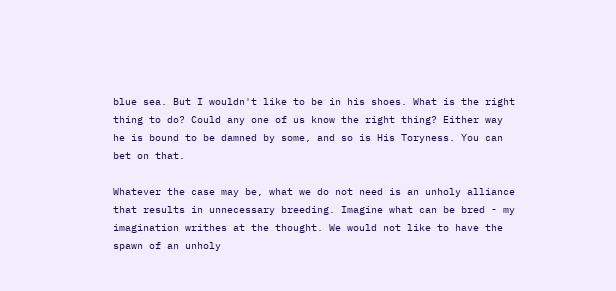blue sea. But I wouldn't like to be in his shoes. What is the right thing to do? Could any one of us know the right thing? Either way he is bound to be damned by some, and so is His Toryness. You can bet on that.

Whatever the case may be, what we do not need is an unholy alliance that results in unnecessary breeding. Imagine what can be bred - my imagination writhes at the thought. We would not like to have the spawn of an unholy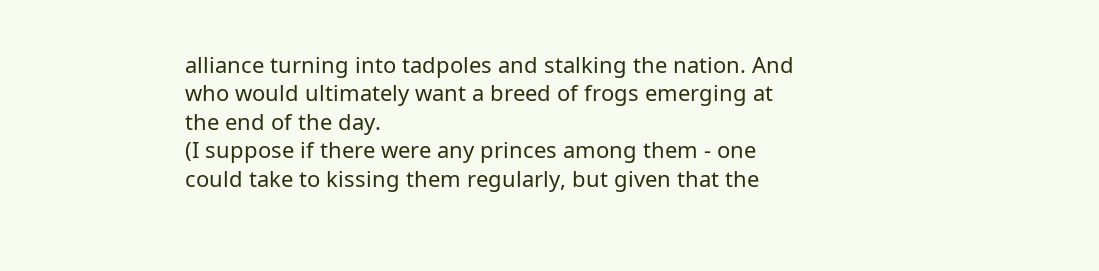alliance turning into tadpoles and stalking the nation. And who would ultimately want a breed of frogs emerging at the end of the day.
(I suppose if there were any princes among them - one could take to kissing them regularly, but given that the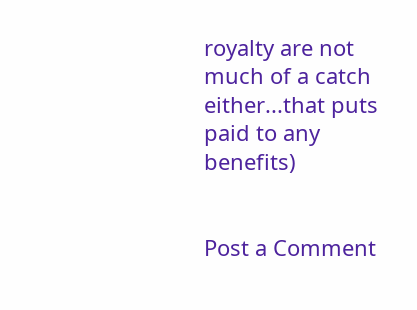royalty are not much of a catch either...that puts paid to any benefits)


Post a Comment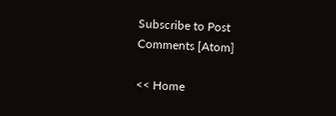Subscribe to Post Comments [Atom]

<< Home